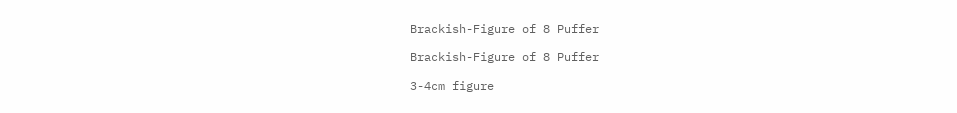Brackish-Figure of 8 Puffer

Brackish-Figure of 8 Puffer

3-4cm figure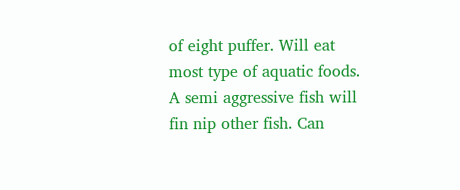of eight puffer. Will eat most type of aquatic foods.
A semi aggressive fish will fin nip other fish. Can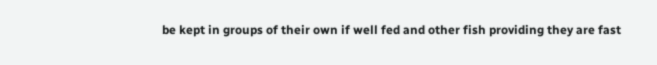be kept in groups of their own if well fed and other fish providing they are fast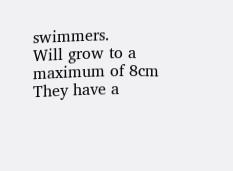swimmers.
Will grow to a maximum of 8cm
They have a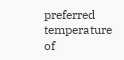preferred temperature of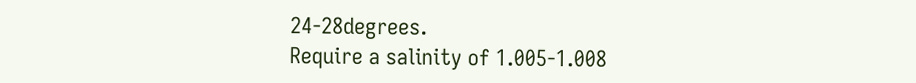24-28degrees.
Require a salinity of 1.005-1.008